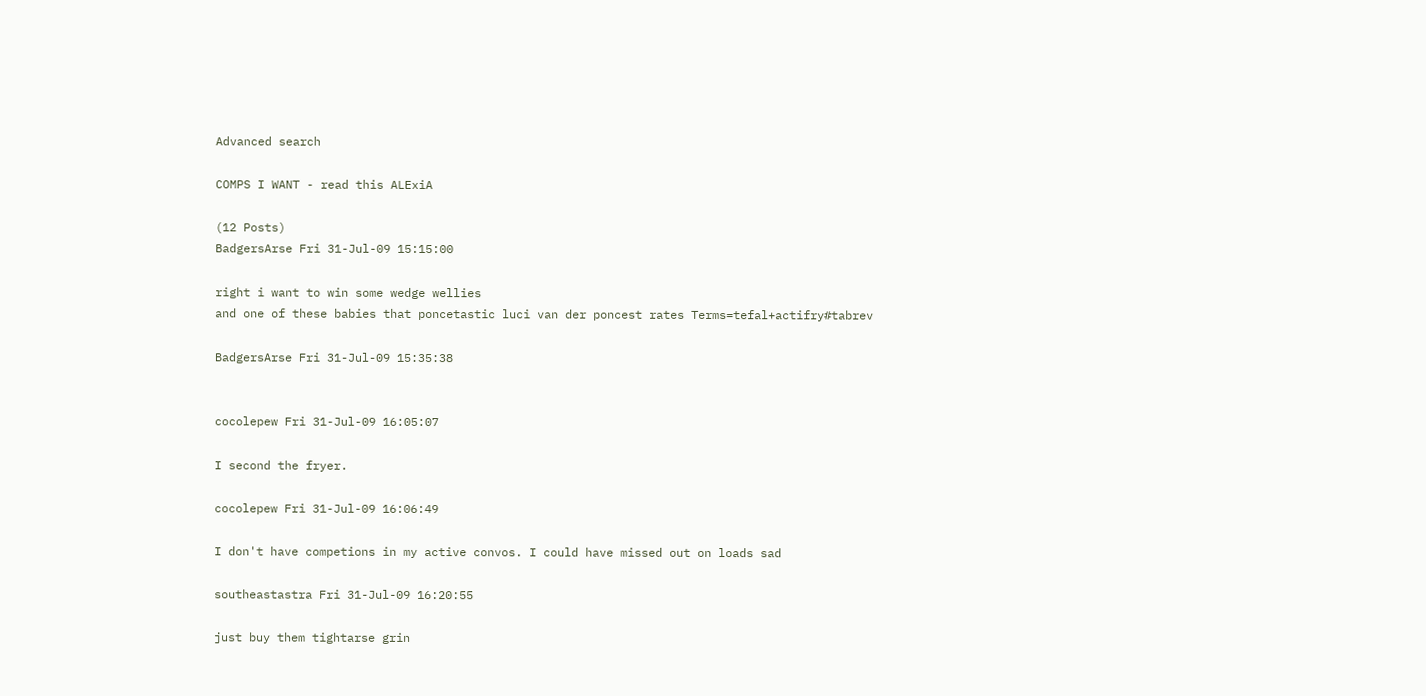Advanced search

COMPS I WANT - read this ALExiA

(12 Posts)
BadgersArse Fri 31-Jul-09 15:15:00

right i want to win some wedge wellies
and one of these babies that poncetastic luci van der poncest rates Terms=tefal+actifry#tabrev

BadgersArse Fri 31-Jul-09 15:35:38


cocolepew Fri 31-Jul-09 16:05:07

I second the fryer.

cocolepew Fri 31-Jul-09 16:06:49

I don't have competions in my active convos. I could have missed out on loads sad

southeastastra Fri 31-Jul-09 16:20:55

just buy them tightarse grin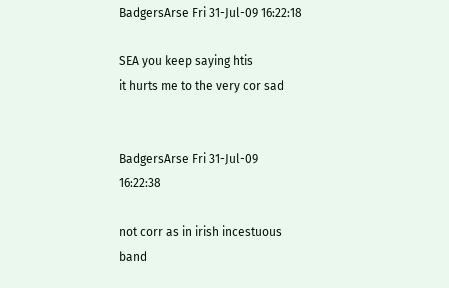BadgersArse Fri 31-Jul-09 16:22:18

SEA you keep saying htis
it hurts me to the very cor sad


BadgersArse Fri 31-Jul-09 16:22:38

not corr as in irish incestuous band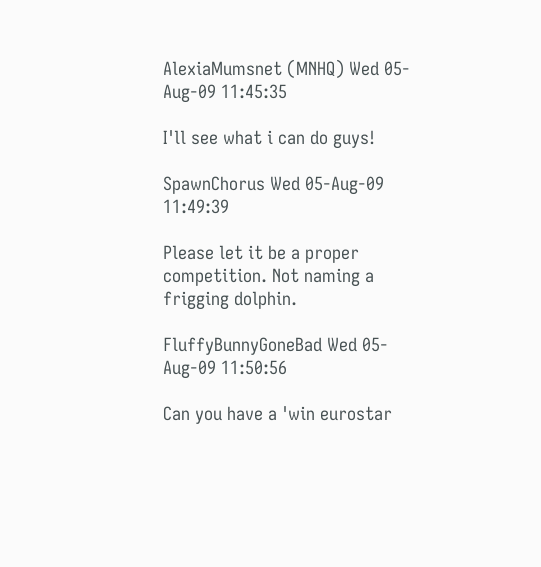AlexiaMumsnet (MNHQ) Wed 05-Aug-09 11:45:35

I'll see what i can do guys!

SpawnChorus Wed 05-Aug-09 11:49:39

Please let it be a proper competition. Not naming a frigging dolphin.

FluffyBunnyGoneBad Wed 05-Aug-09 11:50:56

Can you have a 'win eurostar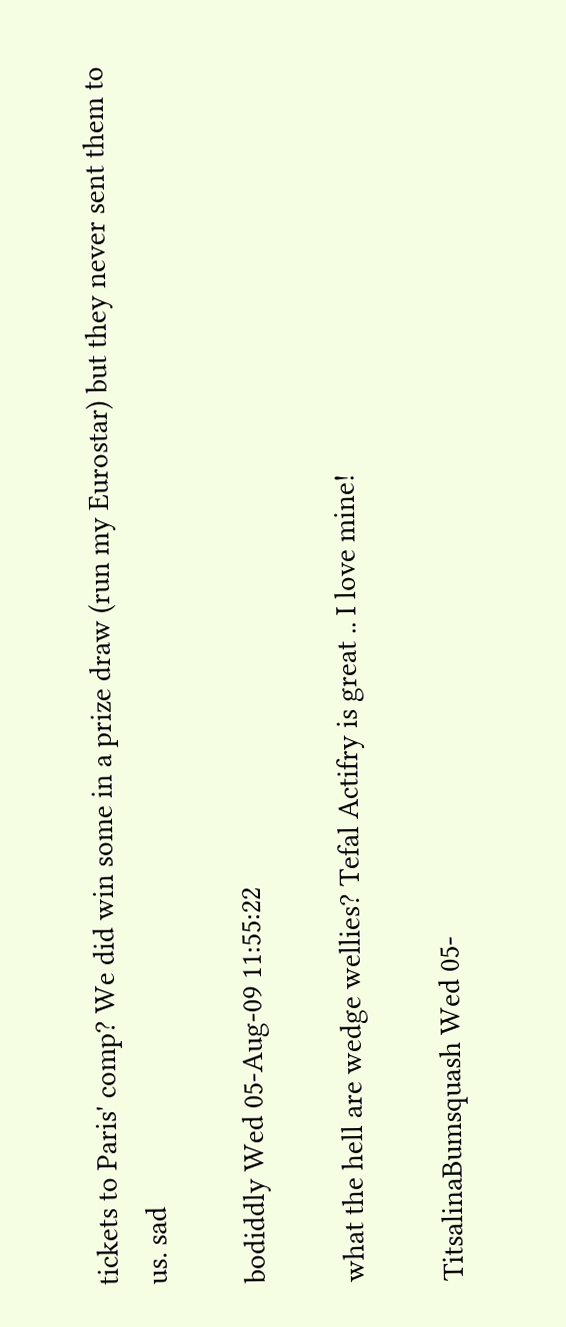tickets to Paris' comp? We did win some in a prize draw (run my Eurostar) but they never sent them to us. sad

bodiddly Wed 05-Aug-09 11:55:22

what the hell are wedge wellies? Tefal Actifry is great .. I love mine!

TitsalinaBumsquash Wed 05-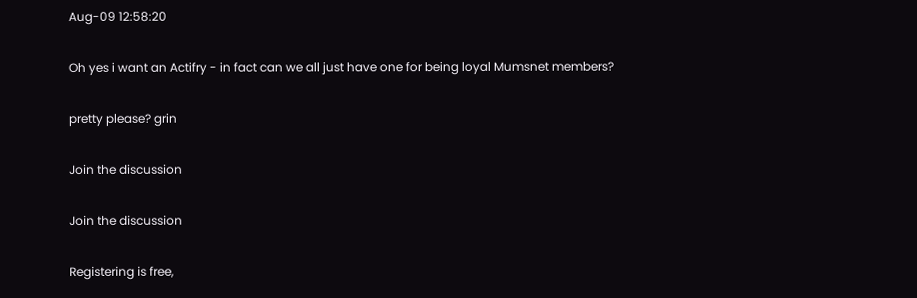Aug-09 12:58:20

Oh yes i want an Actifry - in fact can we all just have one for being loyal Mumsnet members?

pretty please? grin

Join the discussion

Join the discussion

Registering is free,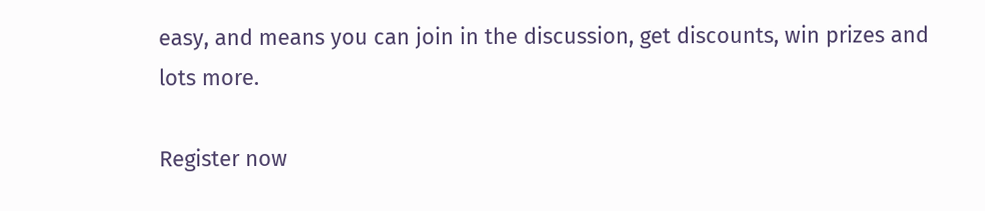easy, and means you can join in the discussion, get discounts, win prizes and lots more.

Register now